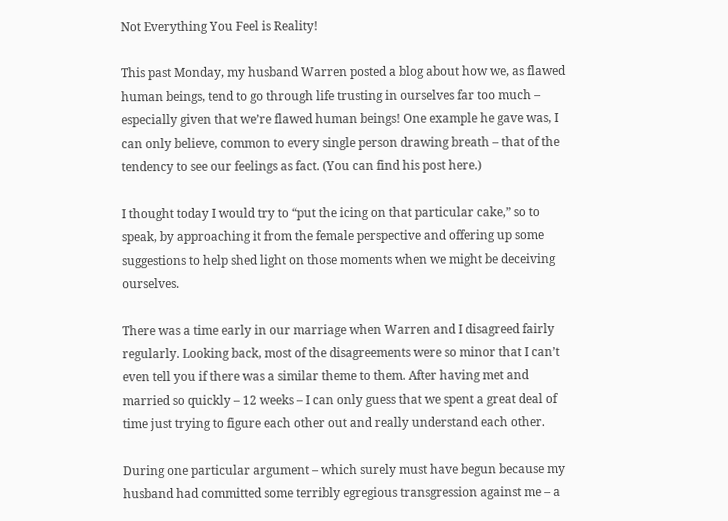Not Everything You Feel is Reality!

This past Monday, my husband Warren posted a blog about how we, as flawed human beings, tend to go through life trusting in ourselves far too much – especially given that we’re flawed human beings! One example he gave was, I can only believe, common to every single person drawing breath – that of the tendency to see our feelings as fact. (You can find his post here.)

I thought today I would try to “put the icing on that particular cake,” so to speak, by approaching it from the female perspective and offering up some suggestions to help shed light on those moments when we might be deceiving ourselves.

There was a time early in our marriage when Warren and I disagreed fairly regularly. Looking back, most of the disagreements were so minor that I can’t even tell you if there was a similar theme to them. After having met and married so quickly – 12 weeks – I can only guess that we spent a great deal of time just trying to figure each other out and really understand each other.

During one particular argument – which surely must have begun because my husband had committed some terribly egregious transgression against me – a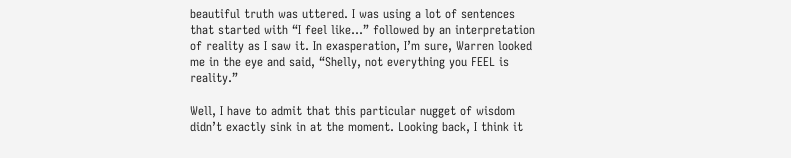beautiful truth was uttered. I was using a lot of sentences that started with “I feel like…” followed by an interpretation of reality as I saw it. In exasperation, I’m sure, Warren looked me in the eye and said, “Shelly, not everything you FEEL is reality.”

Well, I have to admit that this particular nugget of wisdom didn’t exactly sink in at the moment. Looking back, I think it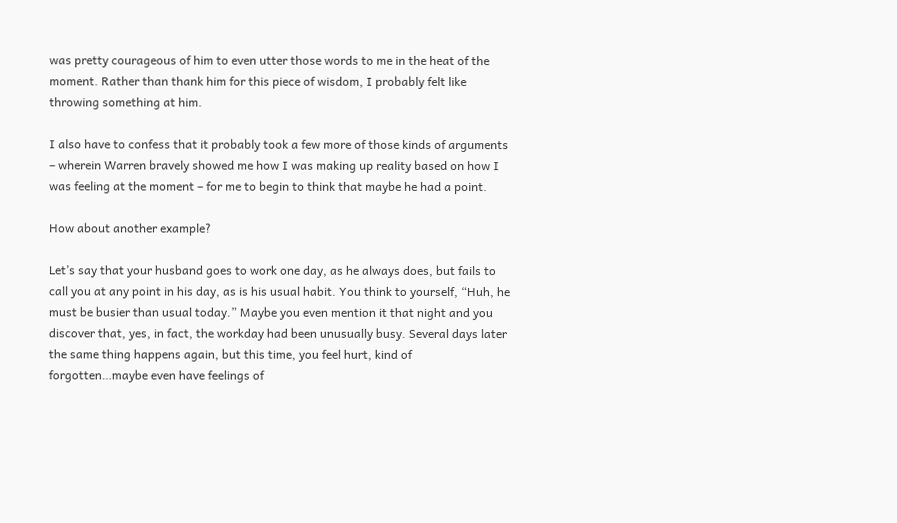was pretty courageous of him to even utter those words to me in the heat of the moment. Rather than thank him for this piece of wisdom, I probably felt like throwing something at him.

I also have to confess that it probably took a few more of those kinds of arguments – wherein Warren bravely showed me how I was making up reality based on how I was feeling at the moment – for me to begin to think that maybe he had a point.

How about another example?

Let’s say that your husband goes to work one day, as he always does, but fails to call you at any point in his day, as is his usual habit. You think to yourself, “Huh, he must be busier than usual today.” Maybe you even mention it that night and you discover that, yes, in fact, the workday had been unusually busy. Several days later the same thing happens again, but this time, you feel hurt, kind of forgotten…maybe even have feelings of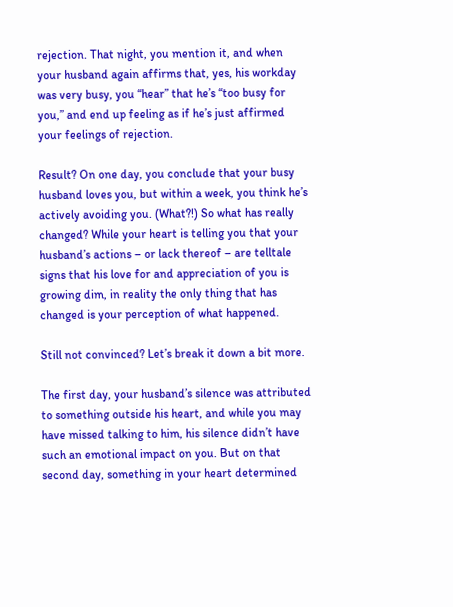rejection. That night, you mention it, and when your husband again affirms that, yes, his workday was very busy, you “hear” that he’s “too busy for you,” and end up feeling as if he’s just affirmed your feelings of rejection.

Result? On one day, you conclude that your busy husband loves you, but within a week, you think he’s actively avoiding you. (What?!) So what has really changed? While your heart is telling you that your husband’s actions – or lack thereof – are telltale signs that his love for and appreciation of you is growing dim, in reality the only thing that has changed is your perception of what happened.

Still not convinced? Let’s break it down a bit more.

The first day, your husband’s silence was attributed to something outside his heart, and while you may have missed talking to him, his silence didn’t have such an emotional impact on you. But on that second day, something in your heart determined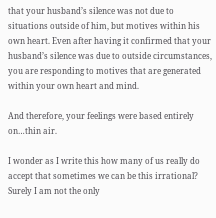that your husband’s silence was not due to situations outside of him, but motives within his own heart. Even after having it confirmed that your husband’s silence was due to outside circumstances, you are responding to motives that are generated within your own heart and mind.

And therefore, your feelings were based entirely on…thin air.

I wonder as I write this how many of us really do accept that sometimes we can be this irrational? Surely I am not the only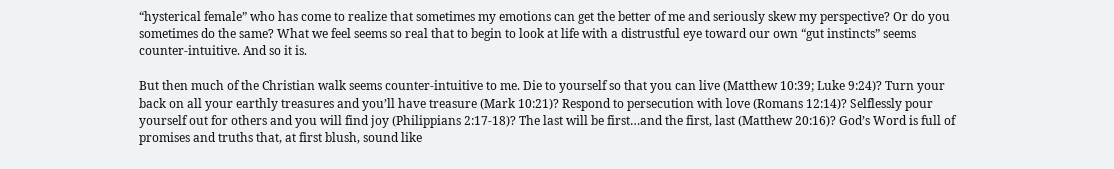“hysterical female” who has come to realize that sometimes my emotions can get the better of me and seriously skew my perspective? Or do you sometimes do the same? What we feel seems so real that to begin to look at life with a distrustful eye toward our own “gut instincts” seems counter-intuitive. And so it is.

But then much of the Christian walk seems counter-intuitive to me. Die to yourself so that you can live (Matthew 10:39; Luke 9:24)? Turn your back on all your earthly treasures and you’ll have treasure (Mark 10:21)? Respond to persecution with love (Romans 12:14)? Selflessly pour yourself out for others and you will find joy (Philippians 2:17-18)? The last will be first…and the first, last (Matthew 20:16)? God’s Word is full of promises and truths that, at first blush, sound like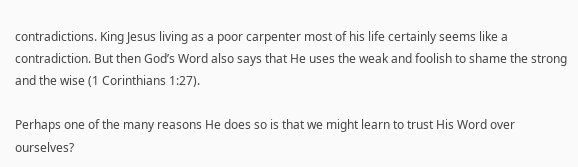contradictions. King Jesus living as a poor carpenter most of his life certainly seems like a contradiction. But then God’s Word also says that He uses the weak and foolish to shame the strong and the wise (1 Corinthians 1:27).

Perhaps one of the many reasons He does so is that we might learn to trust His Word over ourselves?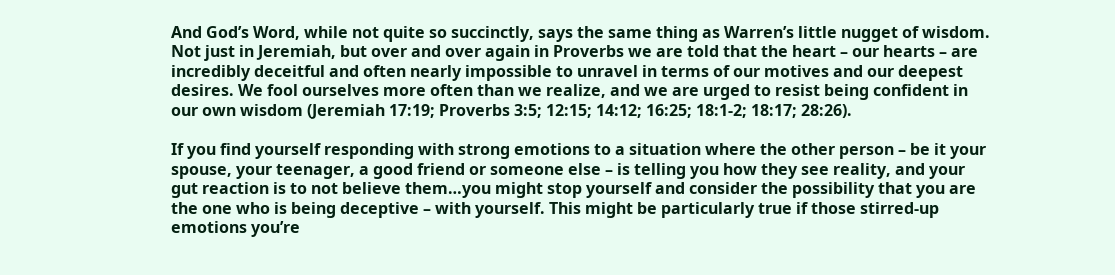And God’s Word, while not quite so succinctly, says the same thing as Warren’s little nugget of wisdom. Not just in Jeremiah, but over and over again in Proverbs we are told that the heart – our hearts – are incredibly deceitful and often nearly impossible to unravel in terms of our motives and our deepest desires. We fool ourselves more often than we realize, and we are urged to resist being confident in our own wisdom (Jeremiah 17:19; Proverbs 3:5; 12:15; 14:12; 16:25; 18:1-2; 18:17; 28:26).

If you find yourself responding with strong emotions to a situation where the other person – be it your spouse, your teenager, a good friend or someone else – is telling you how they see reality, and your gut reaction is to not believe them…you might stop yourself and consider the possibility that you are the one who is being deceptive – with yourself. This might be particularly true if those stirred-up emotions you’re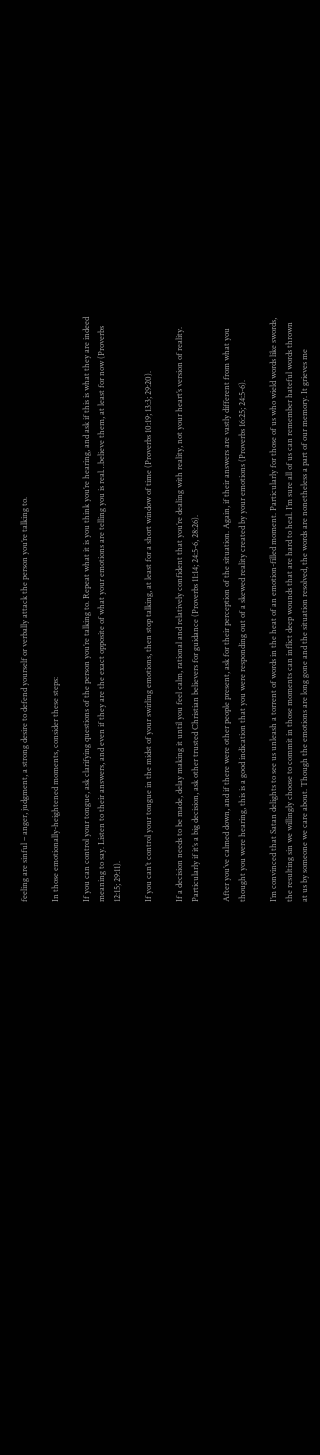feeling are sinful – anger, judgment, a strong desire to defend yourself or verbally attack the person you’re talking to.

In those emotionally-heightened moments, consider these steps:

If you can control your tongue, ask clarifying questions of the person you’re talking to. Repeat what it is you think you’re hearing, and ask if this is what they are indeed meaning to say. Listen to their answers, and even if they are the exact opposite of what your emotions are telling you is real…believe them, at least for now (Proverbs 12:15; 29:11).

If you can’t control your tongue in the midst of your swirling emotions, then stop talking, at least for a short window of time (Proverbs 10:19; 13:3; 29:20).

If a decision needs to be made, delay making it until you feel calm, rational and relatively confident that you’re dealing with reality, not your heart’s version of reality. Particularly if it’s a big decision, ask other trusted Christian believers for guidance (Proverbs 11:14; 24:5-6, 28:26).

After you’ve calmed down, and if there were other people present, ask for their perception of the situation. Again, if their answers are vastly different from what you thought you were hearing, this is a good indication that you were responding out of a skewed reality created by your emotions (Proverbs 16:25; 24:5-6).

I’m convinced that Satan delights to see us unleash a torrent of words in the heat of an emotion-filled moment. Particularly for those of us who wield words like swords, the resulting sin we willingly choose to commit in those moments can inflict deep wounds that are hard to heal. I’m sure all of us can remember hateful words thrown at us by someone we care about. Though the emotions are long gone and the situation resolved, the words are nonetheless a part of our memory. It grieves me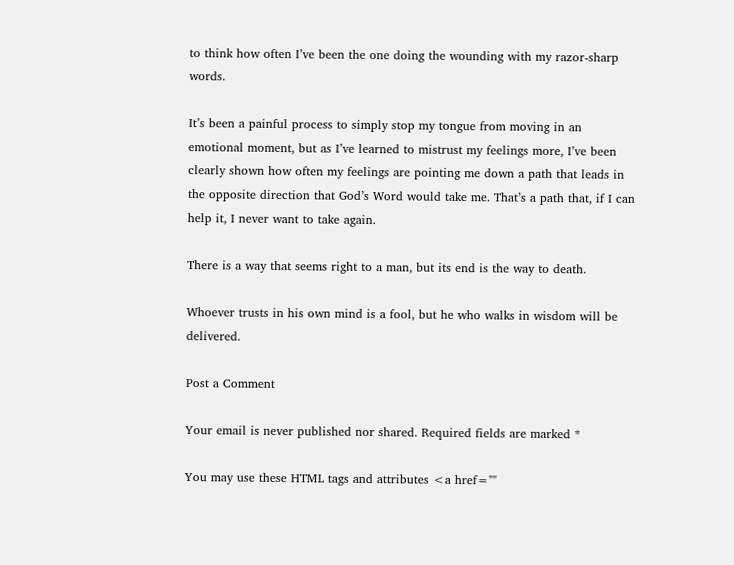to think how often I’ve been the one doing the wounding with my razor-sharp words.

It’s been a painful process to simply stop my tongue from moving in an emotional moment, but as I’ve learned to mistrust my feelings more, I’ve been clearly shown how often my feelings are pointing me down a path that leads in the opposite direction that God’s Word would take me. That’s a path that, if I can help it, I never want to take again.

There is a way that seems right to a man, but its end is the way to death.

Whoever trusts in his own mind is a fool, but he who walks in wisdom will be delivered.

Post a Comment

Your email is never published nor shared. Required fields are marked *

You may use these HTML tags and attributes <a href=""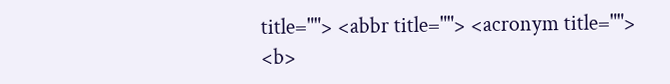title=""> <abbr title=""> <acronym title=""> <b>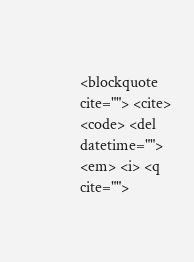<blockquote cite=""> <cite> <code> <del datetime=""> <em> <i> <q cite="">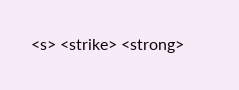<s> <strike> <strong>